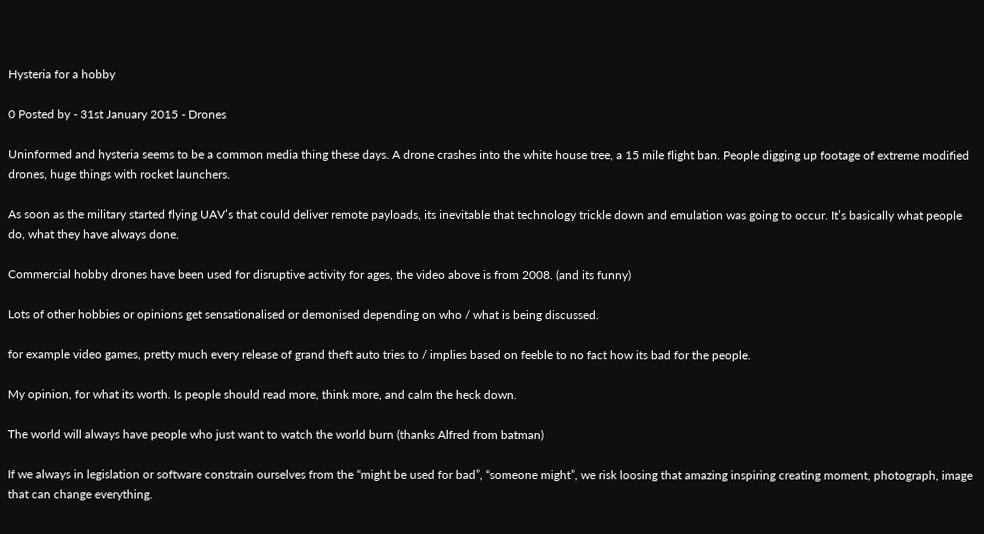Hysteria for a hobby

0 Posted by - 31st January 2015 - Drones

Uninformed and hysteria seems to be a common media thing these days. A drone crashes into the white house tree, a 15 mile flight ban. People digging up footage of extreme modified drones, huge things with rocket launchers.

As soon as the military started flying UAV’s that could deliver remote payloads, its inevitable that technology trickle down and emulation was going to occur. It’s basically what people do, what they have always done.

Commercial hobby drones have been used for disruptive activity for ages, the video above is from 2008. (and its funny)

Lots of other hobbies or opinions get sensationalised or demonised depending on who / what is being discussed.

for example video games, pretty much every release of grand theft auto tries to / implies based on feeble to no fact how its bad for the people.

My opinion, for what its worth. Is people should read more, think more, and calm the heck down.

The world will always have people who just want to watch the world burn (thanks Alfred from batman)

If we always in legislation or software constrain ourselves from the “might be used for bad”, “someone might”, we risk loosing that amazing inspiring creating moment, photograph, image that can change everything.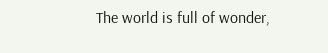The world is full of wonder,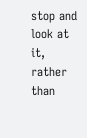stop and look at it, rather than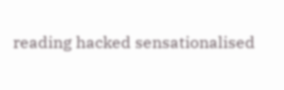reading hacked sensationalised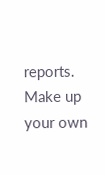reports. Make up your own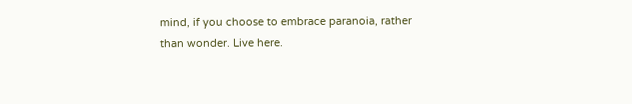mind, if you choose to embrace paranoia, rather than wonder. Live here.